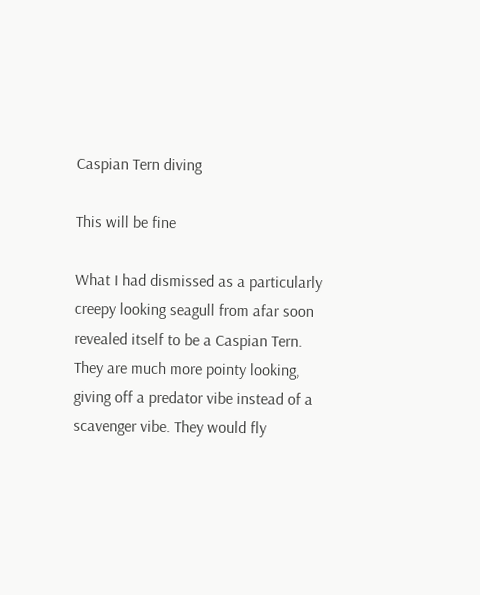Caspian Tern diving

This will be fine

What I had dismissed as a particularly creepy looking seagull from afar soon revealed itself to be a Caspian Tern. They are much more pointy looking, giving off a predator vibe instead of a scavenger vibe. They would fly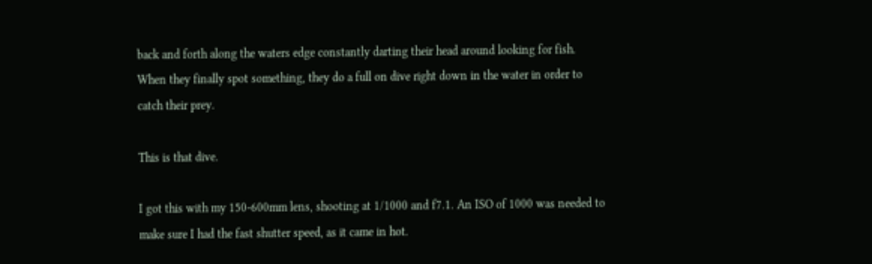back and forth along the waters edge constantly darting their head around looking for fish. When they finally spot something, they do a full on dive right down in the water in order to catch their prey.

This is that dive.

I got this with my 150-600mm lens, shooting at 1/1000 and f7.1. An ISO of 1000 was needed to make sure I had the fast shutter speed, as it came in hot.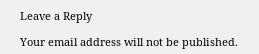Leave a Reply

Your email address will not be published.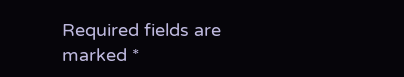Required fields are marked *